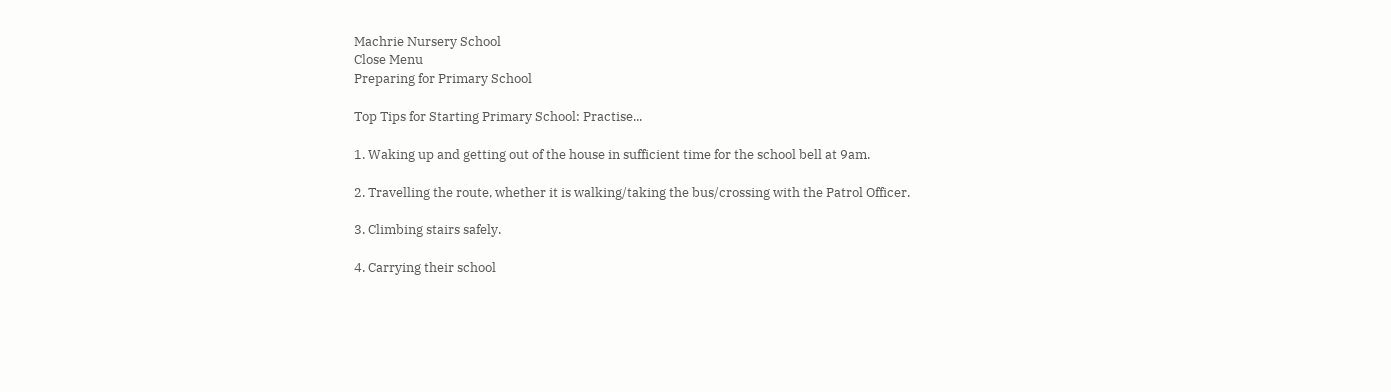Machrie Nursery School
Close Menu
Preparing for Primary School

Top Tips for Starting Primary School: Practise...

1. Waking up and getting out of the house in sufficient time for the school bell at 9am.

2. Travelling the route, whether it is walking/taking the bus/crossing with the Patrol Officer.

3. Climbing stairs safely.

4. Carrying their school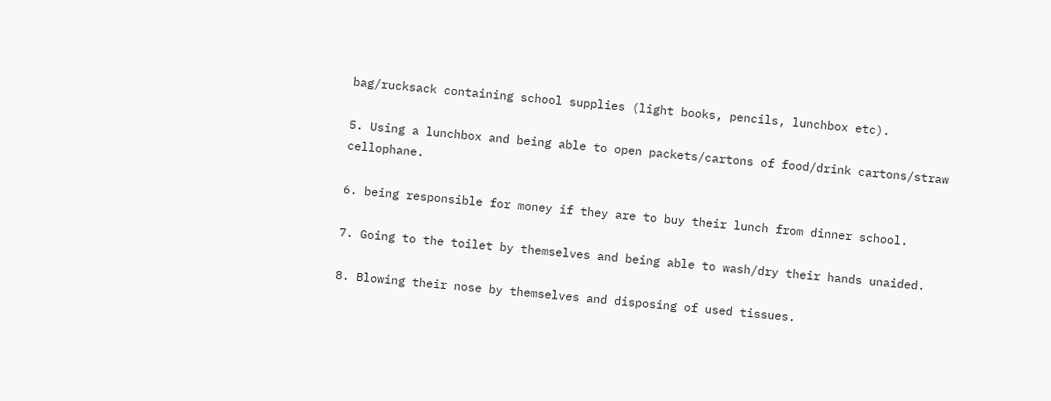bag/rucksack containing school supplies (light books, pencils, lunchbox etc).

5. Using a lunchbox and being able to open packets/cartons of food/drink cartons/straw cellophane.

6. being responsible for money if they are to buy their lunch from dinner school.

7. Going to the toilet by themselves and being able to wash/dry their hands unaided.

8. Blowing their nose by themselves and disposing of used tissues.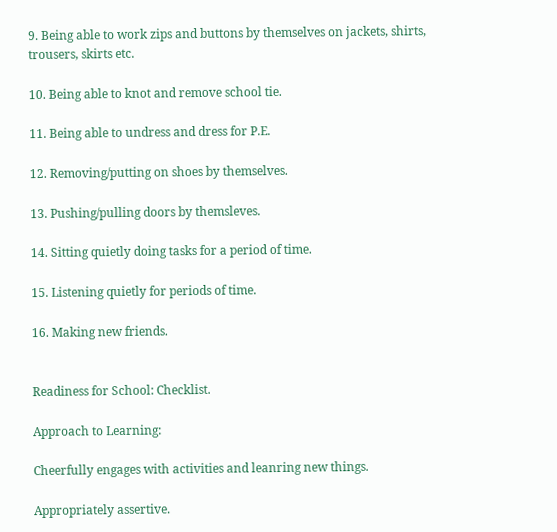9. Being able to work zips and buttons by themselves on jackets, shirts, trousers, skirts etc.

10. Being able to knot and remove school tie.

11. Being able to undress and dress for P.E.

12. Removing/putting on shoes by themselves.

13. Pushing/pulling doors by themsleves.

14. Sitting quietly doing tasks for a period of time.

15. Listening quietly for periods of time.

16. Making new friends.


Readiness for School: Checklist.

Approach to Learning:

Cheerfully engages with activities and leanring new things.

Appropriately assertive.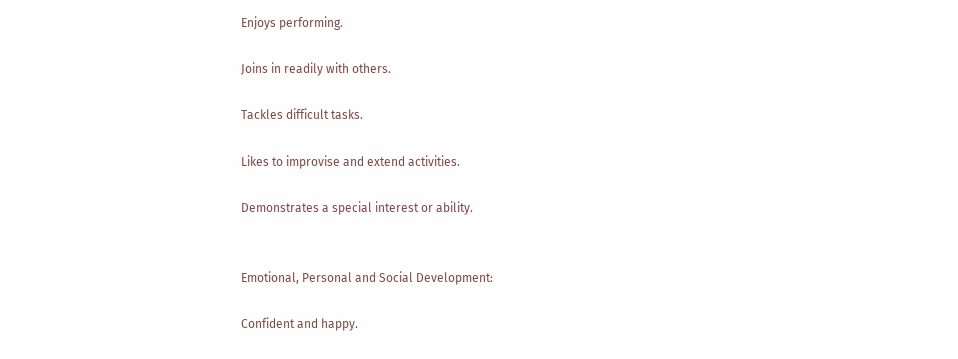Enjoys performing.

Joins in readily with others.

Tackles difficult tasks.

Likes to improvise and extend activities.

Demonstrates a special interest or ability.


Emotional, Personal and Social Development:

Confident and happy.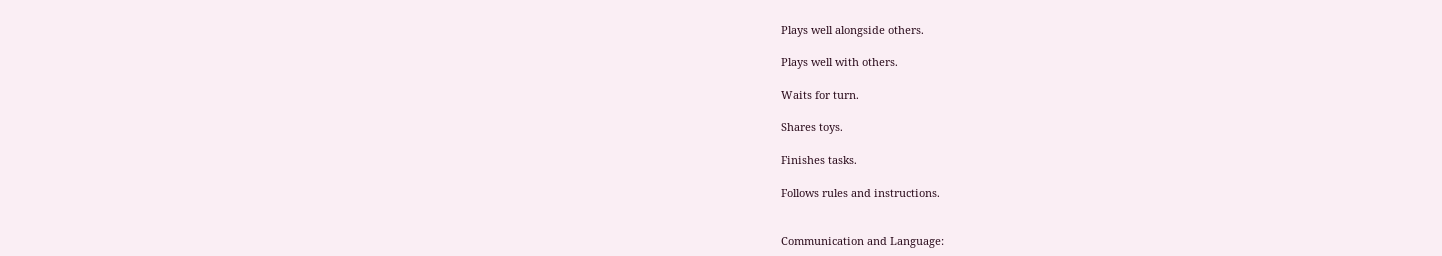Plays well alongside others.

Plays well with others.

Waits for turn.

Shares toys.

Finishes tasks.

Follows rules and instructions.


Communication and Language: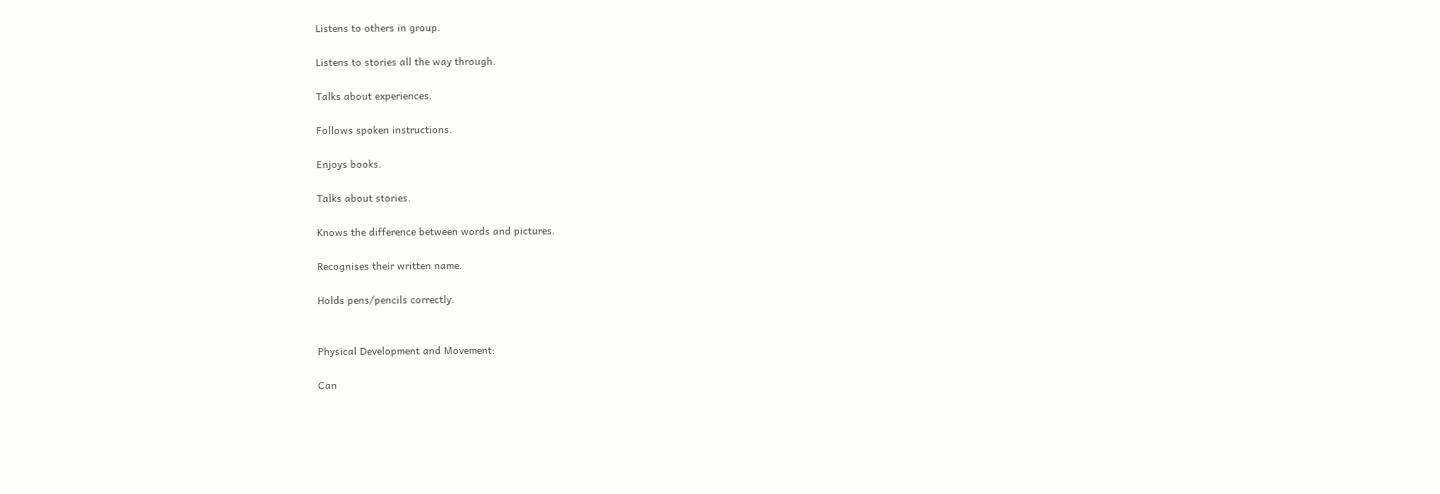Listens to others in group.

Listens to stories all the way through.

Talks about experiences.

Follows spoken instructions.

Enjoys books.

Talks about stories.

Knows the difference between words and pictures.

Recognises their written name.

Holds pens/pencils correctly.


Physical Development and Movement:

Can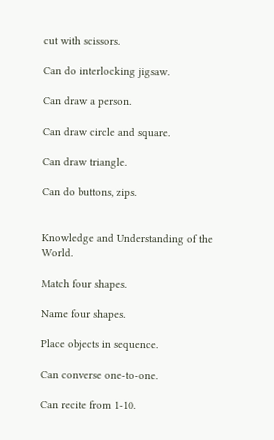cut with scissors.

Can do interlocking jigsaw.

Can draw a person.

Can draw circle and square.

Can draw triangle.

Can do buttons, zips.


Knowledge and Understanding of the World.

Match four shapes.

Name four shapes.

Place objects in sequence.

Can converse one-to-one.

Can recite from 1-10.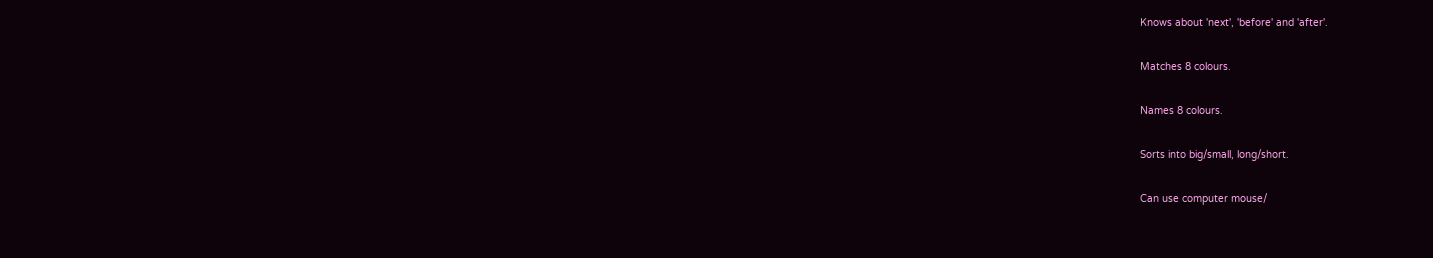Knows about 'next', 'before' and 'after'.

Matches 8 colours.

Names 8 colours.

Sorts into big/small, long/short.

Can use computer mouse/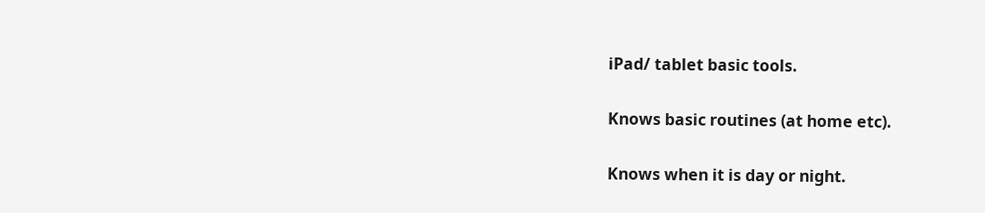iPad/ tablet basic tools.

Knows basic routines (at home etc).

Knows when it is day or night.